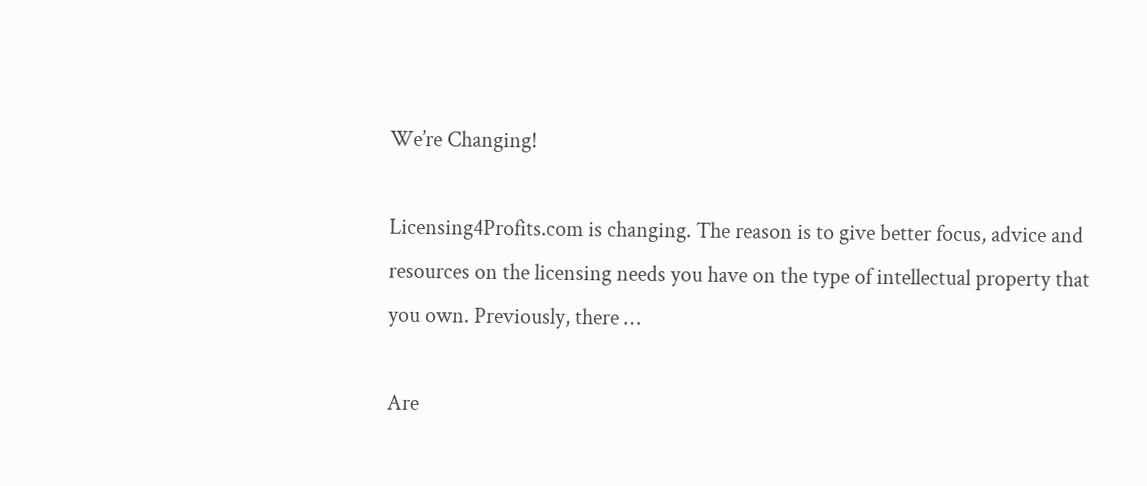We’re Changing!

Licensing4Profits.com is changing. The reason is to give better focus, advice and resources on the licensing needs you have on the type of intellectual property that you own. Previously, there …

Are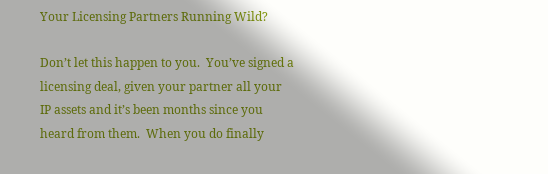Your Licensing Partners Running Wild?

Don’t let this happen to you.  You’ve signed a licensing deal, given your partner all your IP assets and it’s been months since you heard from them.  When you do finally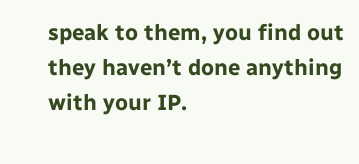speak to them, you find out they haven’t done anything with your IP.